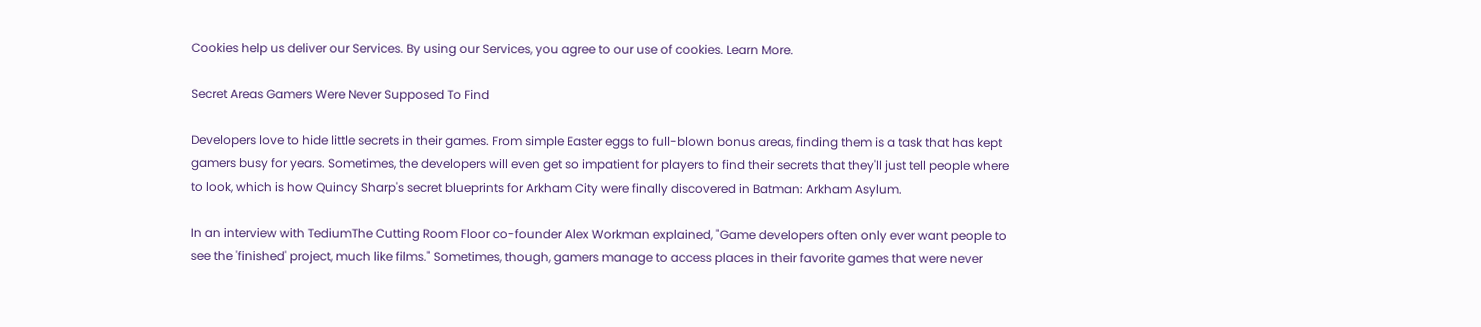Cookies help us deliver our Services. By using our Services, you agree to our use of cookies. Learn More.

Secret Areas Gamers Were Never Supposed To Find

Developers love to hide little secrets in their games. From simple Easter eggs to full-blown bonus areas, finding them is a task that has kept gamers busy for years. Sometimes, the developers will even get so impatient for players to find their secrets that they'll just tell people where to look, which is how Quincy Sharp's secret blueprints for Arkham City were finally discovered in Batman: Arkham Asylum.

In an interview with TediumThe Cutting Room Floor co-founder Alex Workman explained, "Game developers often only ever want people to see the 'finished' project, much like films." Sometimes, though, gamers manage to access places in their favorite games that were never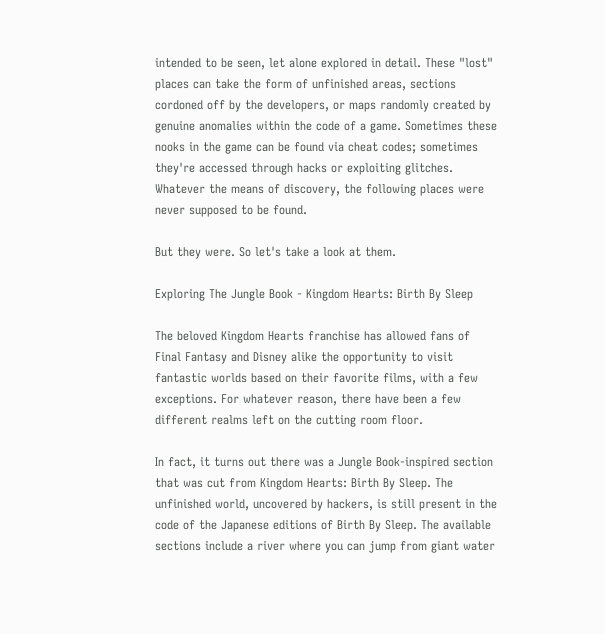intended to be seen, let alone explored in detail. These "lost" places can take the form of unfinished areas, sections cordoned off by the developers, or maps randomly created by genuine anomalies within the code of a game. Sometimes these nooks in the game can be found via cheat codes; sometimes they're accessed through hacks or exploiting glitches. Whatever the means of discovery, the following places were never supposed to be found.

But they were. So let's take a look at them.

Exploring The Jungle Book - Kingdom Hearts: Birth By Sleep

The beloved Kingdom Hearts franchise has allowed fans of Final Fantasy and Disney alike the opportunity to visit fantastic worlds based on their favorite films, with a few exceptions. For whatever reason, there have been a few different realms left on the cutting room floor.

In fact, it turns out there was a Jungle Book-inspired section that was cut from Kingdom Hearts: Birth By Sleep. The unfinished world, uncovered by hackers, is still present in the code of the Japanese editions of Birth By Sleep. The available sections include a river where you can jump from giant water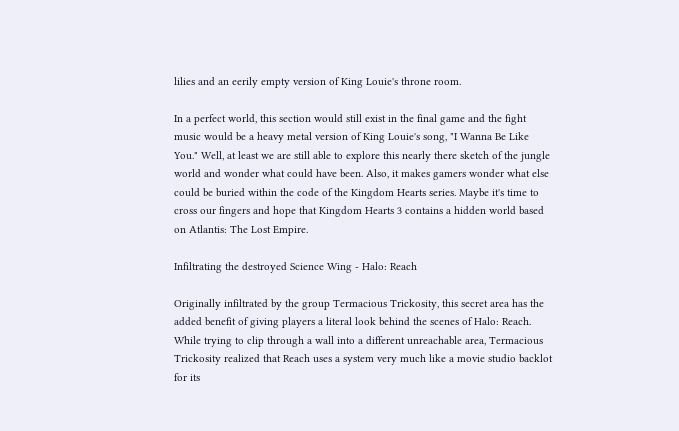lilies and an eerily empty version of King Louie's throne room.

In a perfect world, this section would still exist in the final game and the fight music would be a heavy metal version of King Louie's song, "I Wanna Be Like You." Well, at least we are still able to explore this nearly there sketch of the jungle world and wonder what could have been. Also, it makes gamers wonder what else could be buried within the code of the Kingdom Hearts series. Maybe it's time to cross our fingers and hope that Kingdom Hearts 3 contains a hidden world based on Atlantis: The Lost Empire.

Infiltrating the destroyed Science Wing - Halo: Reach

Originally infiltrated by the group Termacious Trickosity, this secret area has the added benefit of giving players a literal look behind the scenes of Halo: Reach. While trying to clip through a wall into a different unreachable area, Termacious Trickosity realized that Reach uses a system very much like a movie studio backlot for its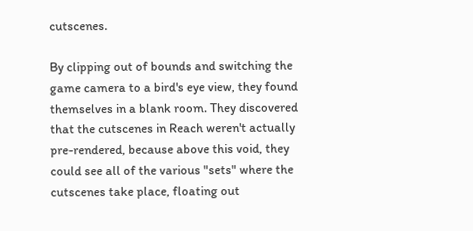cutscenes.

By clipping out of bounds and switching the game camera to a bird's eye view, they found themselves in a blank room. They discovered that the cutscenes in Reach weren't actually pre-rendered, because above this void, they could see all of the various "sets" where the cutscenes take place, floating out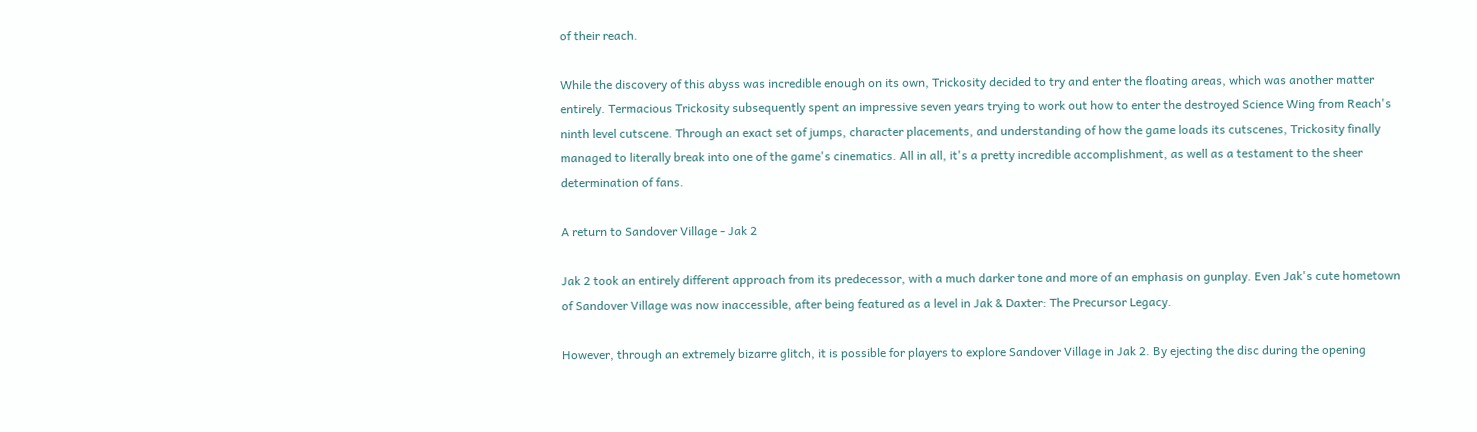of their reach.

While the discovery of this abyss was incredible enough on its own, Trickosity decided to try and enter the floating areas, which was another matter entirely. Termacious Trickosity subsequently spent an impressive seven years trying to work out how to enter the destroyed Science Wing from Reach's ninth level cutscene. Through an exact set of jumps, character placements, and understanding of how the game loads its cutscenes, Trickosity finally managed to literally break into one of the game's cinematics. All in all, it's a pretty incredible accomplishment, as well as a testament to the sheer determination of fans.

A return to Sandover Village - Jak 2

Jak 2 took an entirely different approach from its predecessor, with a much darker tone and more of an emphasis on gunplay. Even Jak's cute hometown of Sandover Village was now inaccessible, after being featured as a level in Jak & Daxter: The Precursor Legacy.

However, through an extremely bizarre glitch, it is possible for players to explore Sandover Village in Jak 2. By ejecting the disc during the opening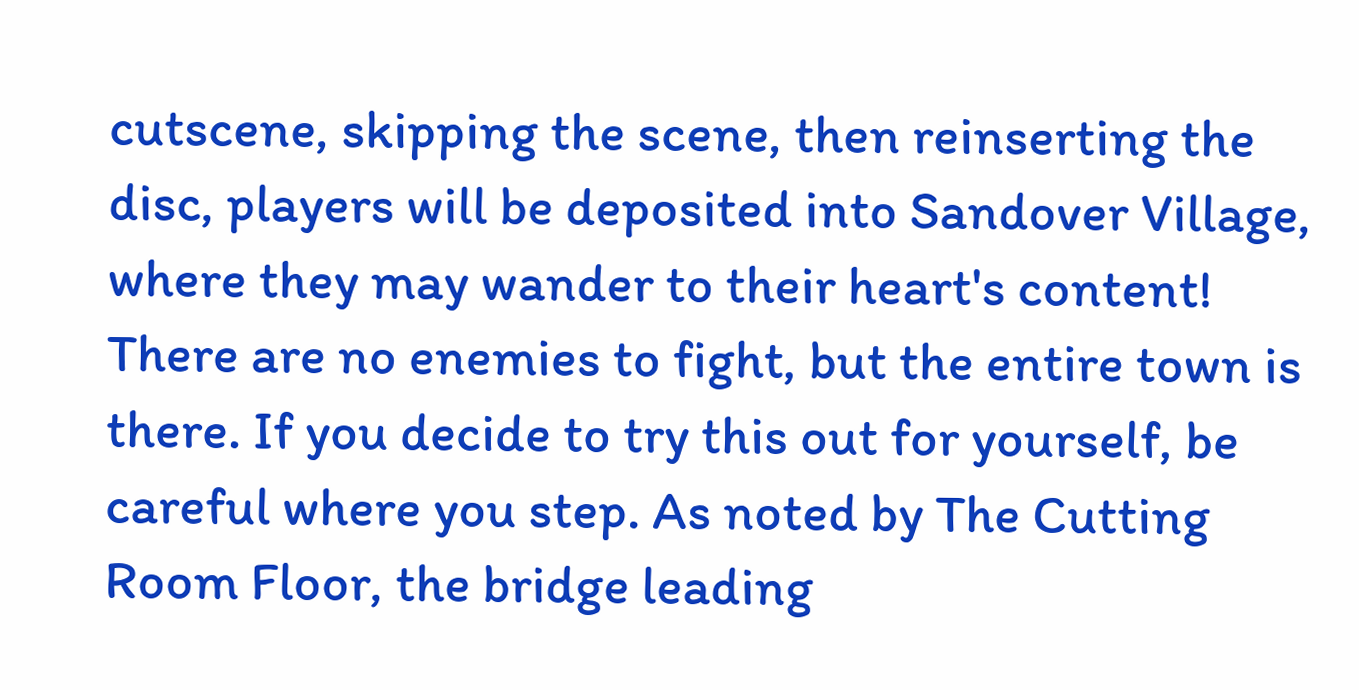cutscene, skipping the scene, then reinserting the disc, players will be deposited into Sandover Village, where they may wander to their heart's content! There are no enemies to fight, but the entire town is there. If you decide to try this out for yourself, be careful where you step. As noted by The Cutting Room Floor, the bridge leading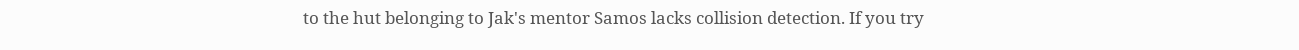to the hut belonging to Jak's mentor Samos lacks collision detection. If you try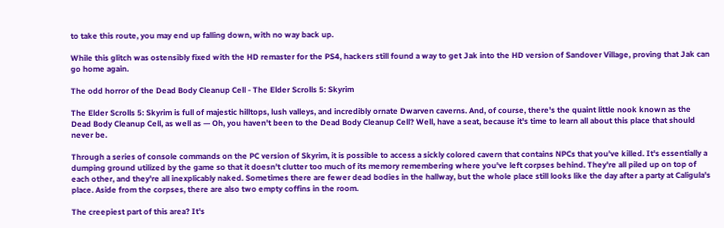to take this route, you may end up falling down, with no way back up.

While this glitch was ostensibly fixed with the HD remaster for the PS4, hackers still found a way to get Jak into the HD version of Sandover Village, proving that Jak can go home again.

The odd horror of the Dead Body Cleanup Cell - The Elder Scrolls 5: Skyrim

The Elder Scrolls 5: Skyrim is full of majestic hilltops, lush valleys, and incredibly ornate Dwarven caverns. And, of course, there's the quaint little nook known as the Dead Body Cleanup Cell, as well as — Oh, you haven't been to the Dead Body Cleanup Cell? Well, have a seat, because it's time to learn all about this place that should never be.

Through a series of console commands on the PC version of Skyrim, it is possible to access a sickly colored cavern that contains NPCs that you've killed. It's essentially a dumping ground utilized by the game so that it doesn't clutter too much of its memory remembering where you've left corpses behind. They're all piled up on top of each other, and they're all inexplicably naked. Sometimes there are fewer dead bodies in the hallway, but the whole place still looks like the day after a party at Caligula's place. Aside from the corpses, there are also two empty coffins in the room.

The creepiest part of this area? It's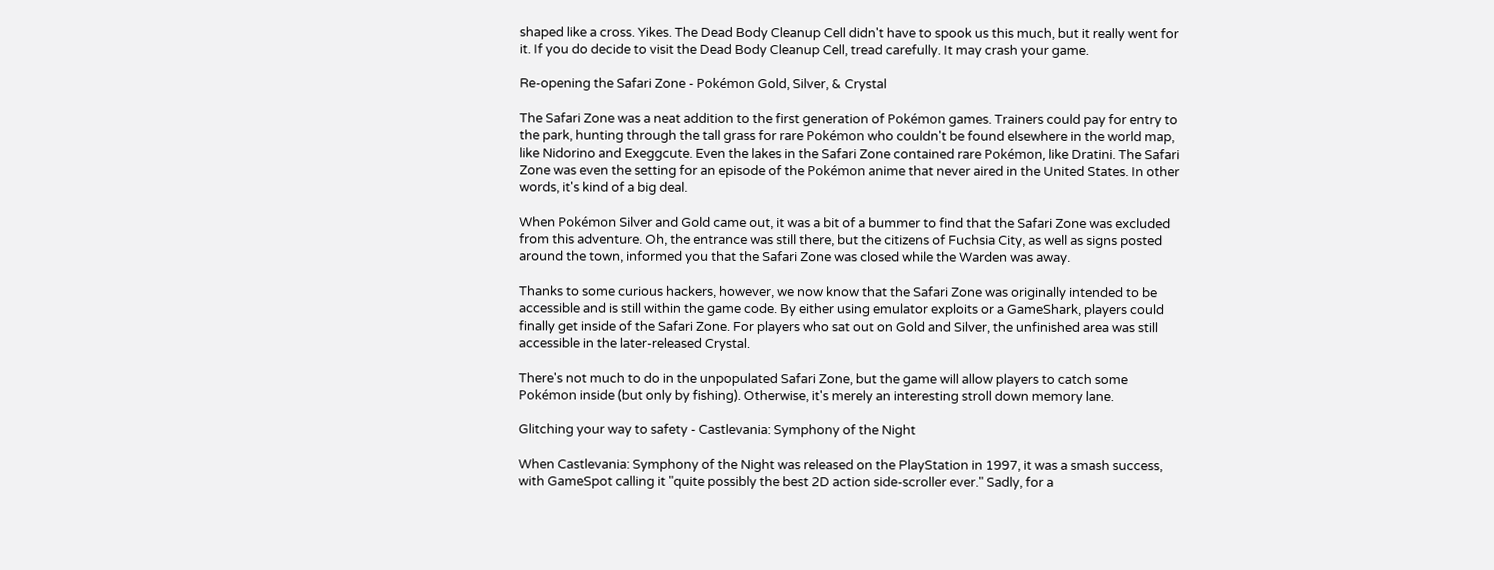shaped like a cross. Yikes. The Dead Body Cleanup Cell didn't have to spook us this much, but it really went for it. If you do decide to visit the Dead Body Cleanup Cell, tread carefully. It may crash your game.

Re-opening the Safari Zone - Pokémon Gold, Silver, & Crystal

The Safari Zone was a neat addition to the first generation of Pokémon games. Trainers could pay for entry to the park, hunting through the tall grass for rare Pokémon who couldn't be found elsewhere in the world map, like Nidorino and Exeggcute. Even the lakes in the Safari Zone contained rare Pokémon, like Dratini. The Safari Zone was even the setting for an episode of the Pokémon anime that never aired in the United States. In other words, it's kind of a big deal.

When Pokémon Silver and Gold came out, it was a bit of a bummer to find that the Safari Zone was excluded from this adventure. Oh, the entrance was still there, but the citizens of Fuchsia City, as well as signs posted around the town, informed you that the Safari Zone was closed while the Warden was away.

Thanks to some curious hackers, however, we now know that the Safari Zone was originally intended to be accessible and is still within the game code. By either using emulator exploits or a GameShark, players could finally get inside of the Safari Zone. For players who sat out on Gold and Silver, the unfinished area was still accessible in the later-released Crystal.

There's not much to do in the unpopulated Safari Zone, but the game will allow players to catch some Pokémon inside (but only by fishing). Otherwise, it's merely an interesting stroll down memory lane.

Glitching your way to safety - Castlevania: Symphony of the Night

When Castlevania: Symphony of the Night was released on the PlayStation in 1997, it was a smash success, with GameSpot calling it "quite possibly the best 2D action side-scroller ever." Sadly, for a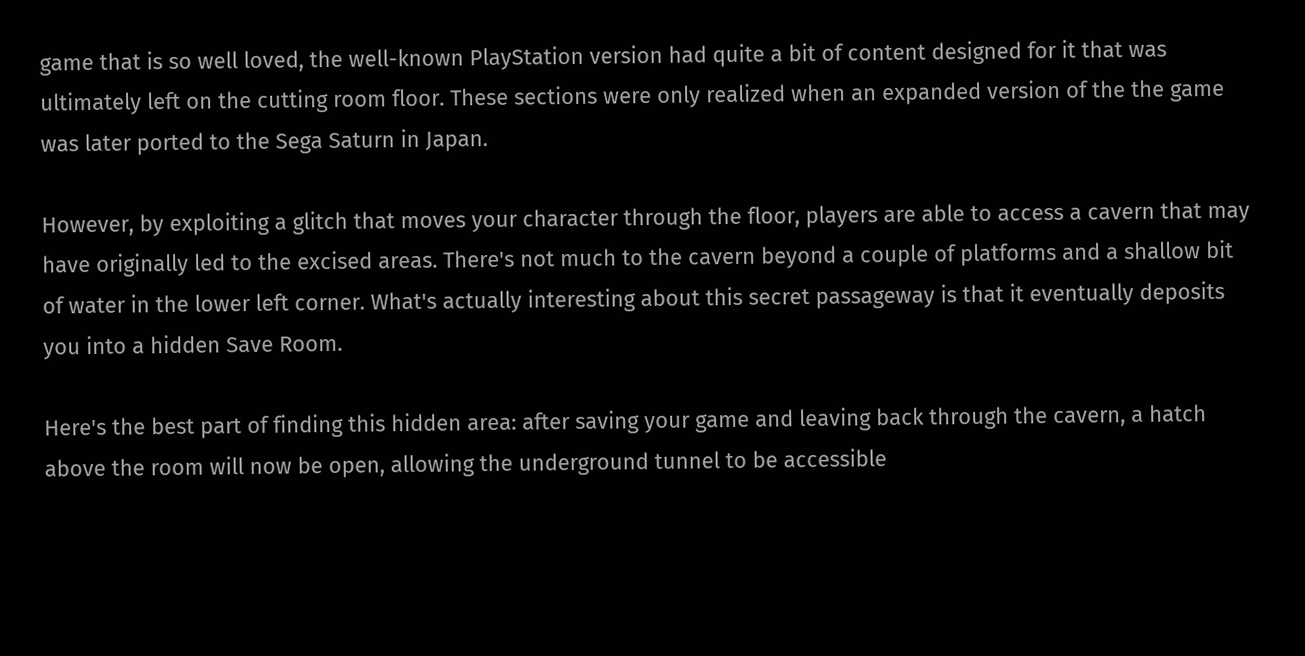game that is so well loved, the well-known PlayStation version had quite a bit of content designed for it that was ultimately left on the cutting room floor. These sections were only realized when an expanded version of the the game was later ported to the Sega Saturn in Japan.

However, by exploiting a glitch that moves your character through the floor, players are able to access a cavern that may have originally led to the excised areas. There's not much to the cavern beyond a couple of platforms and a shallow bit of water in the lower left corner. What's actually interesting about this secret passageway is that it eventually deposits you into a hidden Save Room.

Here's the best part of finding this hidden area: after saving your game and leaving back through the cavern, a hatch above the room will now be open, allowing the underground tunnel to be accessible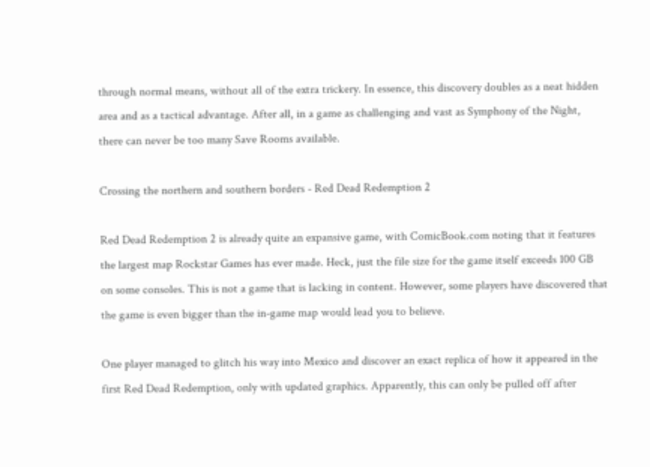through normal means, without all of the extra trickery. In essence, this discovery doubles as a neat hidden area and as a tactical advantage. After all, in a game as challenging and vast as Symphony of the Night, there can never be too many Save Rooms available.

Crossing the northern and southern borders - Red Dead Redemption 2

Red Dead Redemption 2 is already quite an expansive game, with ComicBook.com noting that it features the largest map Rockstar Games has ever made. Heck, just the file size for the game itself exceeds 100 GB on some consoles. This is not a game that is lacking in content. However, some players have discovered that the game is even bigger than the in-game map would lead you to believe.

One player managed to glitch his way into Mexico and discover an exact replica of how it appeared in the first Red Dead Redemption, only with updated graphics. Apparently, this can only be pulled off after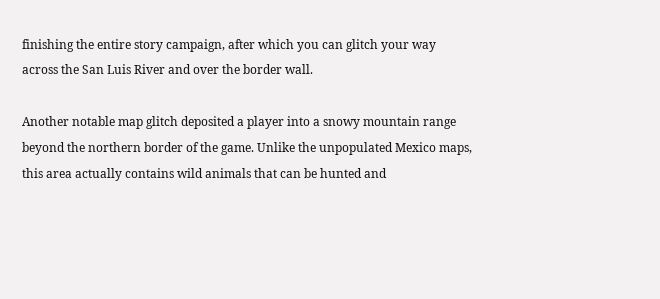finishing the entire story campaign, after which you can glitch your way across the San Luis River and over the border wall.

Another notable map glitch deposited a player into a snowy mountain range beyond the northern border of the game. Unlike the unpopulated Mexico maps, this area actually contains wild animals that can be hunted and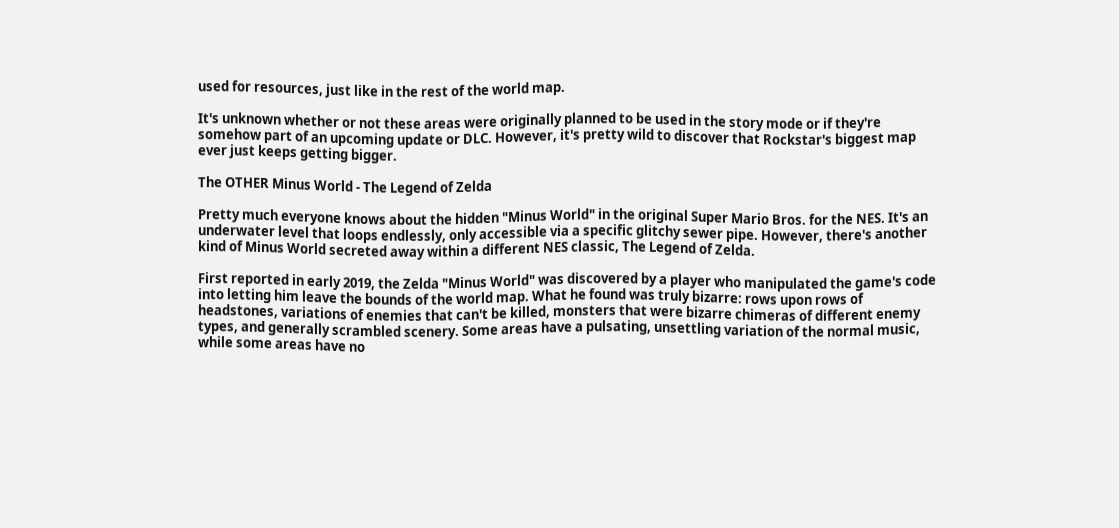used for resources, just like in the rest of the world map.

It's unknown whether or not these areas were originally planned to be used in the story mode or if they're somehow part of an upcoming update or DLC. However, it's pretty wild to discover that Rockstar's biggest map ever just keeps getting bigger.

The OTHER Minus World - The Legend of Zelda

Pretty much everyone knows about the hidden "Minus World" in the original Super Mario Bros. for the NES. It's an underwater level that loops endlessly, only accessible via a specific glitchy sewer pipe. However, there's another kind of Minus World secreted away within a different NES classic, The Legend of Zelda.

First reported in early 2019, the Zelda "Minus World" was discovered by a player who manipulated the game's code into letting him leave the bounds of the world map. What he found was truly bizarre: rows upon rows of headstones, variations of enemies that can't be killed, monsters that were bizarre chimeras of different enemy types, and generally scrambled scenery. Some areas have a pulsating, unsettling variation of the normal music, while some areas have no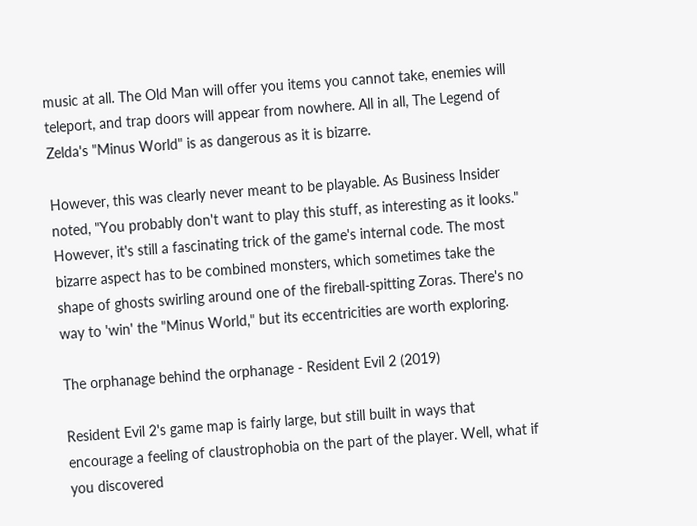music at all. The Old Man will offer you items you cannot take, enemies will teleport, and trap doors will appear from nowhere. All in all, The Legend of Zelda's "Minus World" is as dangerous as it is bizarre.

However, this was clearly never meant to be playable. As Business Insider noted, "You probably don't want to play this stuff, as interesting as it looks." However, it's still a fascinating trick of the game's internal code. The most bizarre aspect has to be combined monsters, which sometimes take the shape of ghosts swirling around one of the fireball-spitting Zoras. There's no way to 'win' the "Minus World," but its eccentricities are worth exploring.

The orphanage behind the orphanage - Resident Evil 2 (2019)

Resident Evil 2's game map is fairly large, but still built in ways that encourage a feeling of claustrophobia on the part of the player. Well, what if you discovered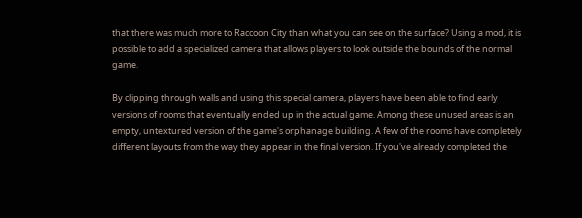that there was much more to Raccoon City than what you can see on the surface? Using a mod, it is possible to add a specialized camera that allows players to look outside the bounds of the normal game.

By clipping through walls and using this special camera, players have been able to find early versions of rooms that eventually ended up in the actual game. Among these unused areas is an empty, untextured version of the game's orphanage building. A few of the rooms have completely different layouts from the way they appear in the final version. If you've already completed the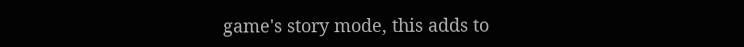game's story mode, this adds to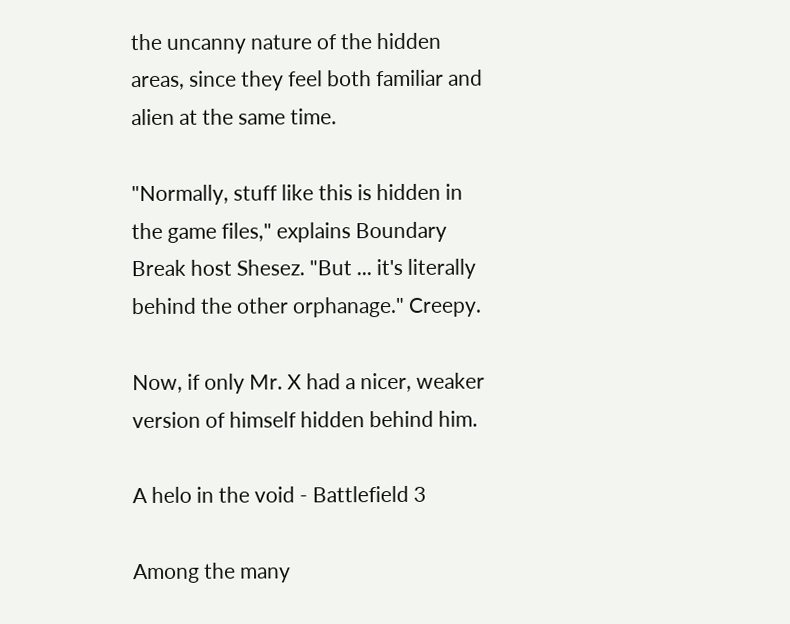the uncanny nature of the hidden areas, since they feel both familiar and alien at the same time.

"Normally, stuff like this is hidden in the game files," explains Boundary Break host Shesez. "But ... it's literally behind the other orphanage." Creepy.

Now, if only Mr. X had a nicer, weaker version of himself hidden behind him.

A helo in the void - Battlefield 3

Among the many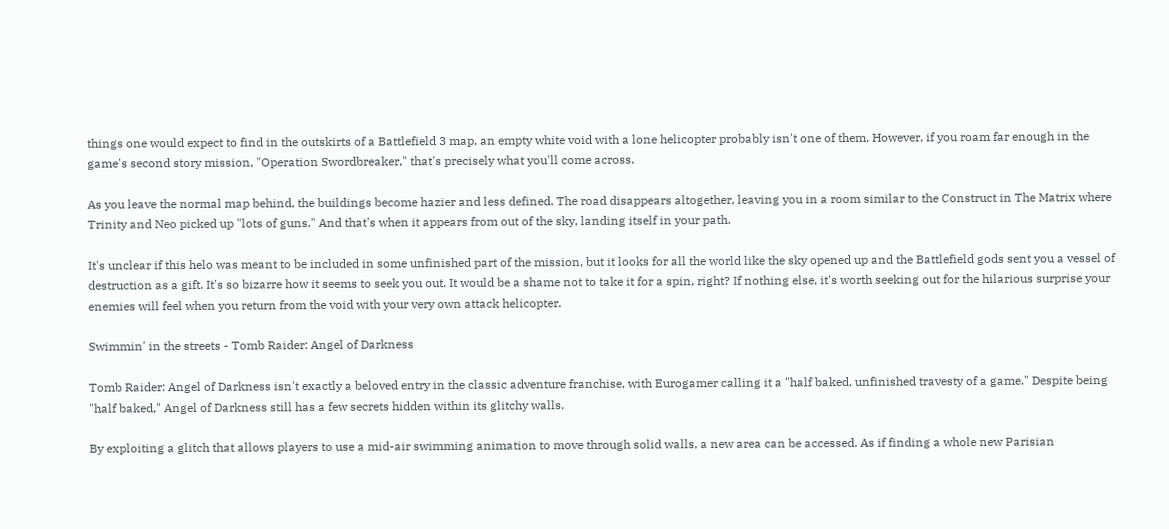things one would expect to find in the outskirts of a Battlefield 3 map, an empty white void with a lone helicopter probably isn't one of them. However, if you roam far enough in the game's second story mission, "Operation Swordbreaker," that's precisely what you'll come across.

As you leave the normal map behind, the buildings become hazier and less defined. The road disappears altogether, leaving you in a room similar to the Construct in The Matrix where Trinity and Neo picked up "lots of guns." And that's when it appears from out of the sky, landing itself in your path.

It's unclear if this helo was meant to be included in some unfinished part of the mission, but it looks for all the world like the sky opened up and the Battlefield gods sent you a vessel of destruction as a gift. It's so bizarre how it seems to seek you out. It would be a shame not to take it for a spin, right? If nothing else, it's worth seeking out for the hilarious surprise your enemies will feel when you return from the void with your very own attack helicopter.

Swimmin' in the streets - Tomb Raider: Angel of Darkness

Tomb Raider: Angel of Darkness isn't exactly a beloved entry in the classic adventure franchise, with Eurogamer calling it a "half baked, unfinished travesty of a game." Despite being "half baked," Angel of Darkness still has a few secrets hidden within its glitchy walls.

By exploiting a glitch that allows players to use a mid-air swimming animation to move through solid walls, a new area can be accessed. As if finding a whole new Parisian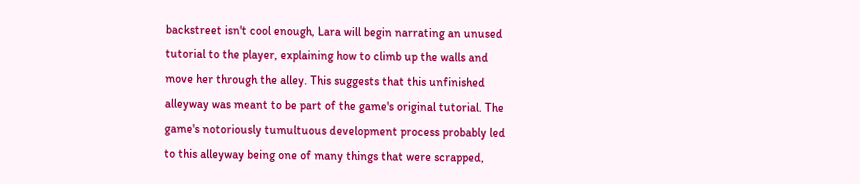backstreet isn't cool enough, Lara will begin narrating an unused tutorial to the player, explaining how to climb up the walls and move her through the alley. This suggests that this unfinished alleyway was meant to be part of the game's original tutorial. The game's notoriously tumultuous development process probably led to this alleyway being one of many things that were scrapped,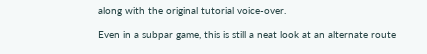along with the original tutorial voice-over.

Even in a subpar game, this is still a neat look at an alternate route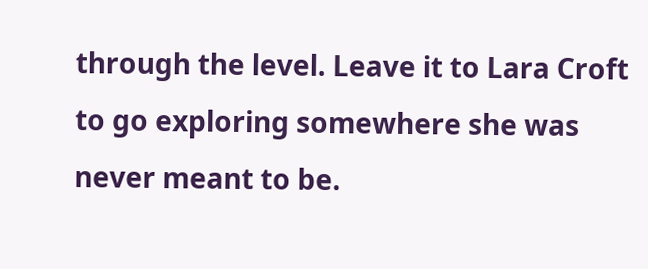through the level. Leave it to Lara Croft to go exploring somewhere she was never meant to be.